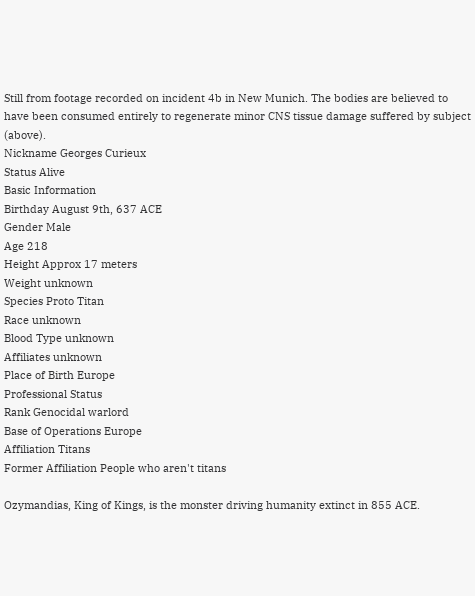Still from footage recorded on incident 4b in New Munich. The bodies are believed to have been consumed entirely to regenerate minor CNS tissue damage suffered by subject (above).
Nickname Georges Curieux
Status Alive
Basic Information
Birthday August 9th, 637 ACE
Gender Male
Age 218
Height Approx 17 meters
Weight unknown
Species Proto Titan
Race unknown
Blood Type unknown
Affiliates unknown
Place of Birth Europe
Professional Status
Rank Genocidal warlord
Base of Operations Europe
Affiliation Titans
Former Affiliation People who aren't titans

Ozymandias, King of Kings, is the monster driving humanity extinct in 855 ACE.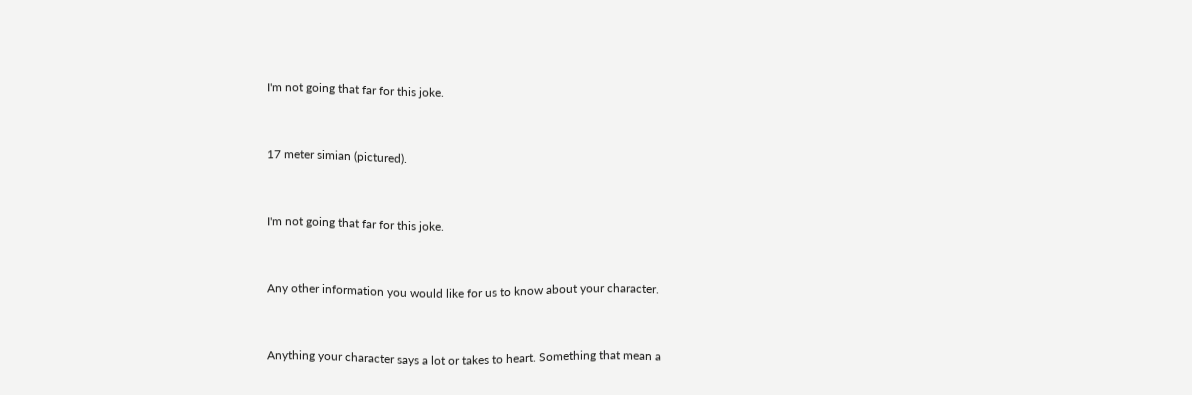I'm not going that far for this joke.


17 meter simian (pictured).


I'm not going that far for this joke.


Any other information you would like for us to know about your character.


Anything your character says a lot or takes to heart. Something that mean a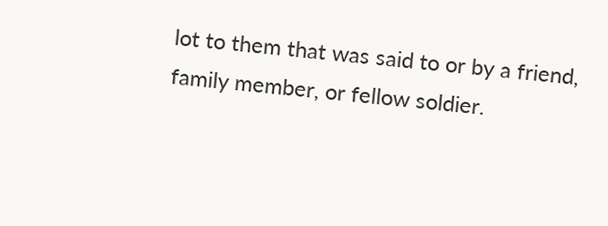lot to them that was said to or by a friend, family member, or fellow soldier.